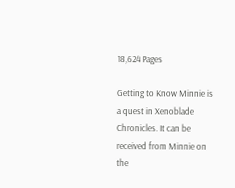18,624 Pages

Getting to Know Minnie is a quest in Xenoblade Chronicles. It can be received from Minnie on the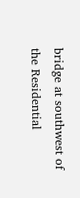bridge at southwest of the Residential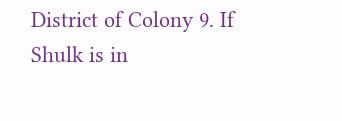District of Colony 9. If Shulk is in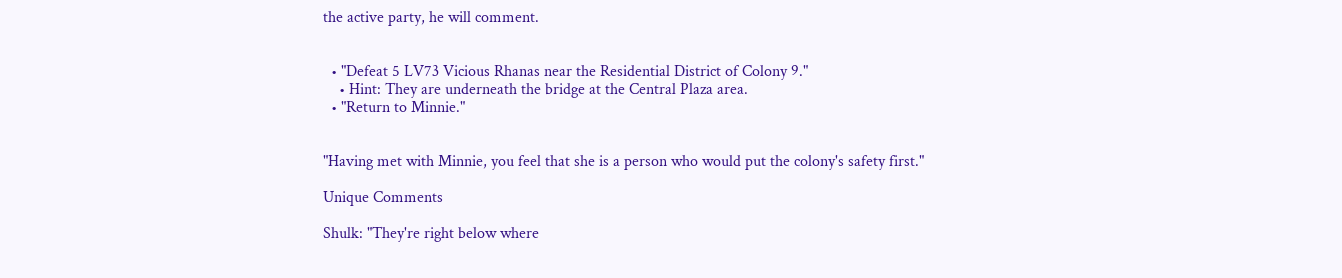the active party, he will comment.


  • "Defeat 5 LV73 Vicious Rhanas near the Residential District of Colony 9."
    • Hint: They are underneath the bridge at the Central Plaza area.
  • "Return to Minnie."


"Having met with Minnie, you feel that she is a person who would put the colony's safety first."

Unique Comments

Shulk: "They're right below where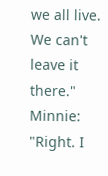we all live. We can't leave it there."
Minnie: "Right. I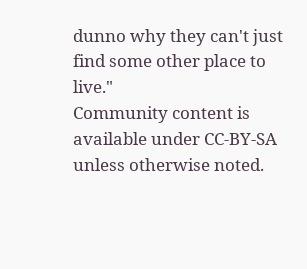dunno why they can't just find some other place to live."
Community content is available under CC-BY-SA unless otherwise noted.